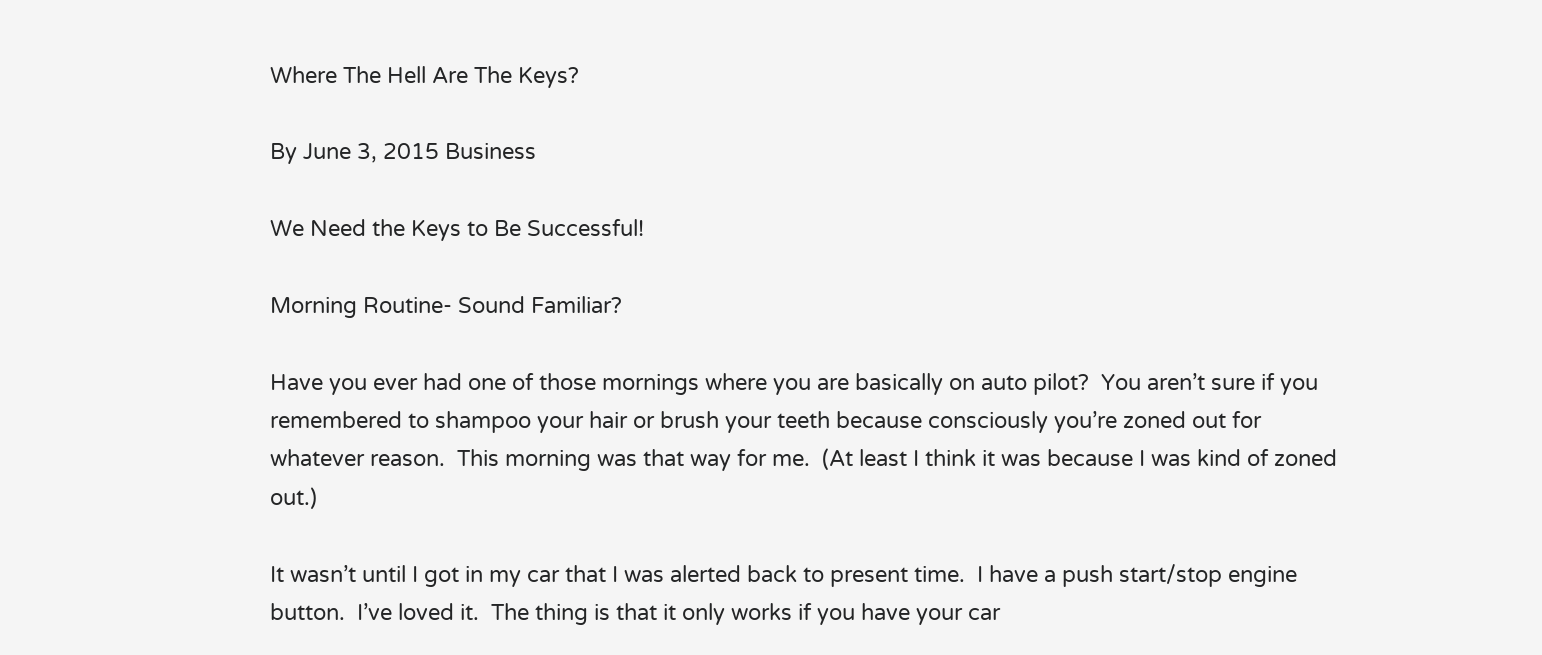Where The Hell Are The Keys?

By June 3, 2015 Business

We Need the Keys to Be Successful!

Morning Routine- Sound Familiar?

Have you ever had one of those mornings where you are basically on auto pilot?  You aren’t sure if you remembered to shampoo your hair or brush your teeth because consciously you’re zoned out for whatever reason.  This morning was that way for me.  (At least I think it was because I was kind of zoned out.)

It wasn’t until I got in my car that I was alerted back to present time.  I have a push start/stop engine button.  I’ve loved it.  The thing is that it only works if you have your car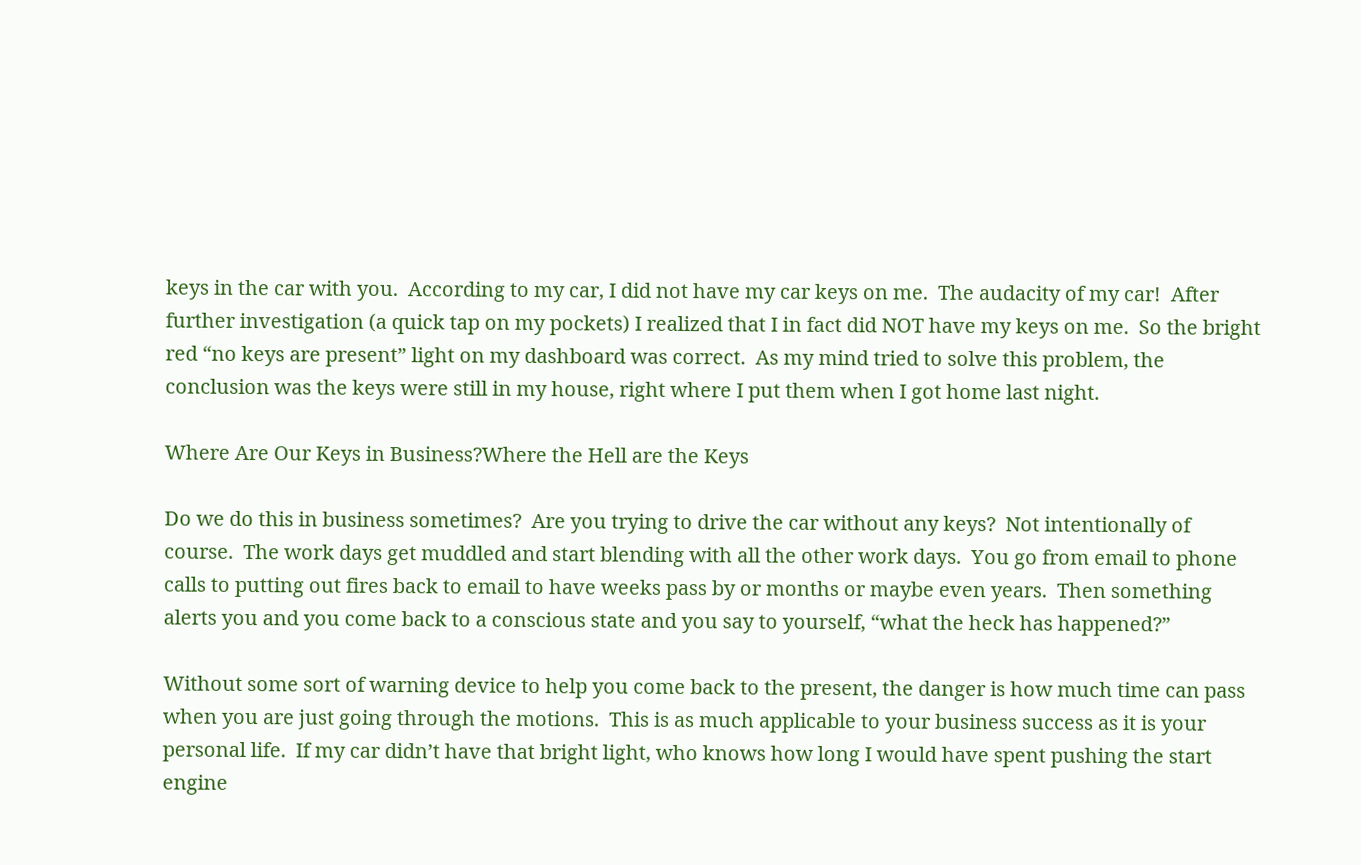keys in the car with you.  According to my car, I did not have my car keys on me.  The audacity of my car!  After further investigation (a quick tap on my pockets) I realized that I in fact did NOT have my keys on me.  So the bright red “no keys are present” light on my dashboard was correct.  As my mind tried to solve this problem, the conclusion was the keys were still in my house, right where I put them when I got home last night.

Where Are Our Keys in Business?Where the Hell are the Keys

Do we do this in business sometimes?  Are you trying to drive the car without any keys?  Not intentionally of course.  The work days get muddled and start blending with all the other work days.  You go from email to phone calls to putting out fires back to email to have weeks pass by or months or maybe even years.  Then something alerts you and you come back to a conscious state and you say to yourself, “what the heck has happened?”

Without some sort of warning device to help you come back to the present, the danger is how much time can pass when you are just going through the motions.  This is as much applicable to your business success as it is your personal life.  If my car didn’t have that bright light, who knows how long I would have spent pushing the start engine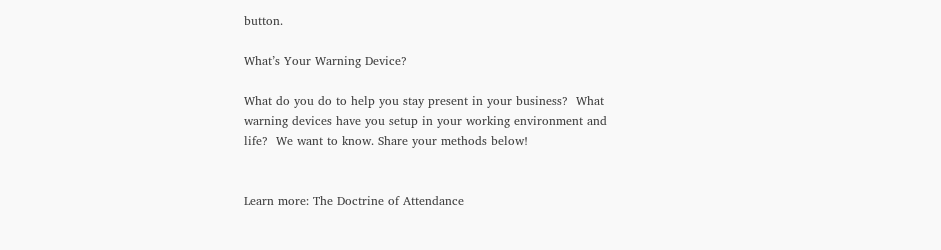button.

What’s Your Warning Device?

What do you do to help you stay present in your business?  What warning devices have you setup in your working environment and life?  We want to know. Share your methods below!


Learn more: The Doctrine of Attendance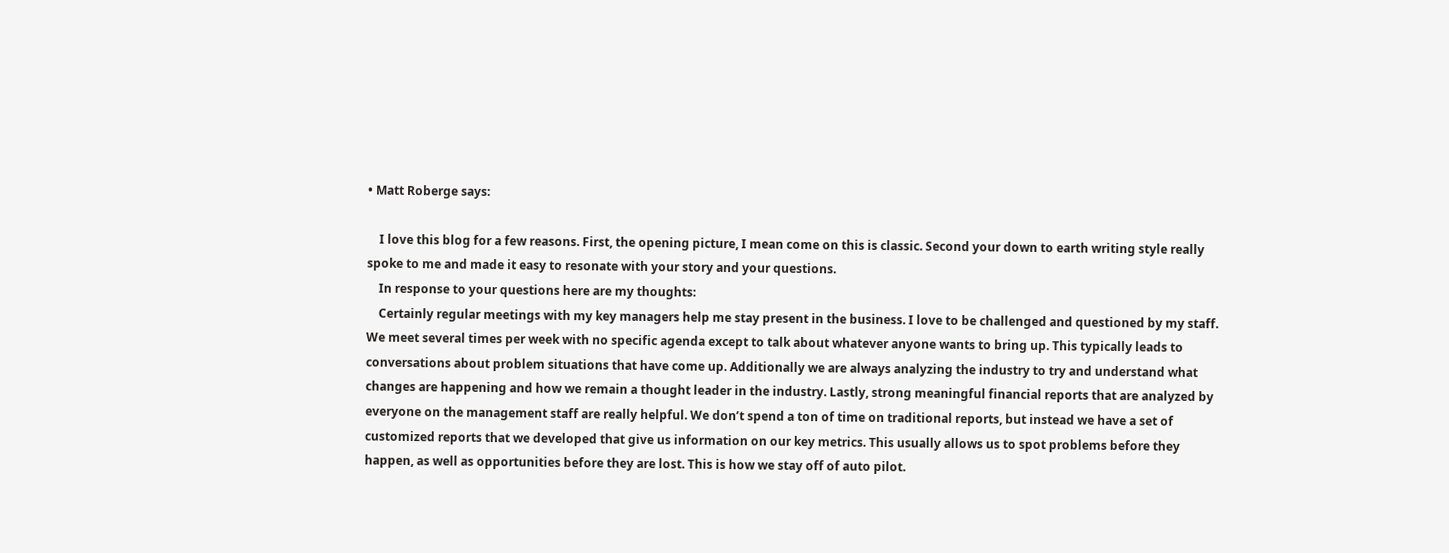• Matt Roberge says:

    I love this blog for a few reasons. First, the opening picture, I mean come on this is classic. Second your down to earth writing style really spoke to me and made it easy to resonate with your story and your questions.
    In response to your questions here are my thoughts:
    Certainly regular meetings with my key managers help me stay present in the business. I love to be challenged and questioned by my staff. We meet several times per week with no specific agenda except to talk about whatever anyone wants to bring up. This typically leads to conversations about problem situations that have come up. Additionally we are always analyzing the industry to try and understand what changes are happening and how we remain a thought leader in the industry. Lastly, strong meaningful financial reports that are analyzed by everyone on the management staff are really helpful. We don’t spend a ton of time on traditional reports, but instead we have a set of customized reports that we developed that give us information on our key metrics. This usually allows us to spot problems before they happen, as well as opportunities before they are lost. This is how we stay off of auto pilot.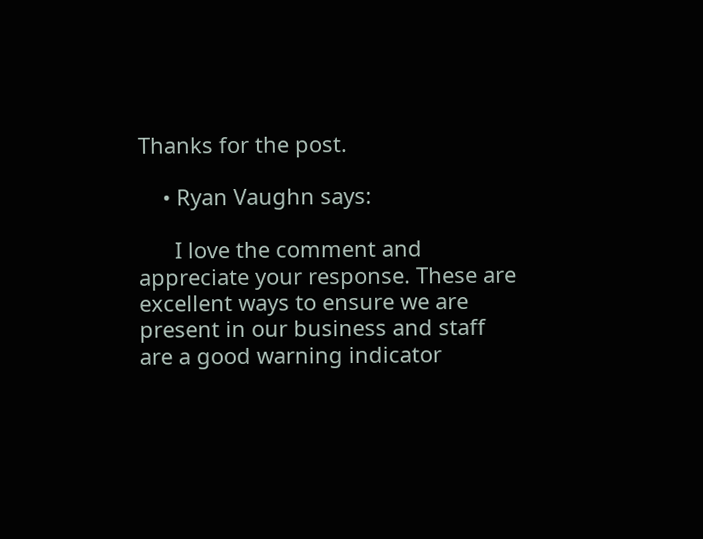Thanks for the post.

    • Ryan Vaughn says:

      I love the comment and appreciate your response. These are excellent ways to ensure we are present in our business and staff are a good warning indicator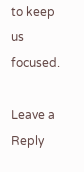to keep us focused.

Leave a Reply